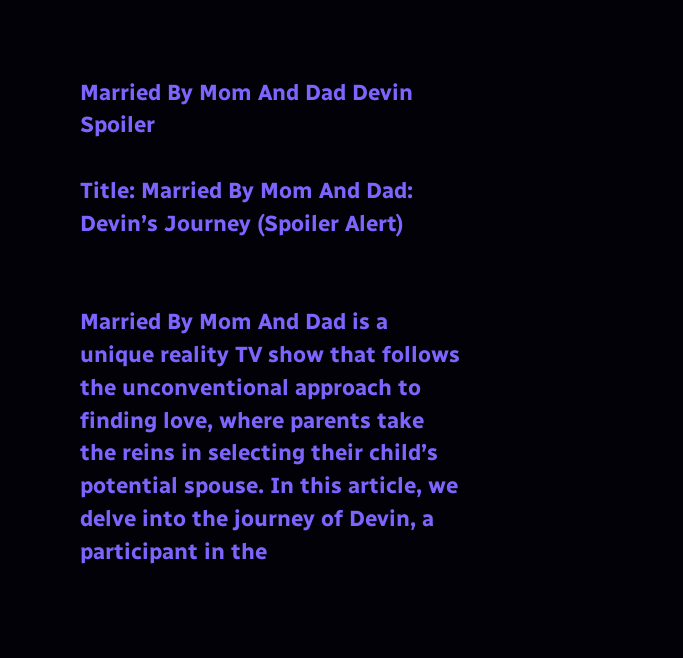Married By Mom And Dad Devin Spoiler

Title: Married By Mom And Dad: Devin’s Journey (Spoiler Alert)


Married By Mom And Dad is a unique reality TV show that follows the unconventional approach to finding love, where parents take the reins in selecting their child’s potential spouse. In this article, we delve into the journey of Devin, a participant in the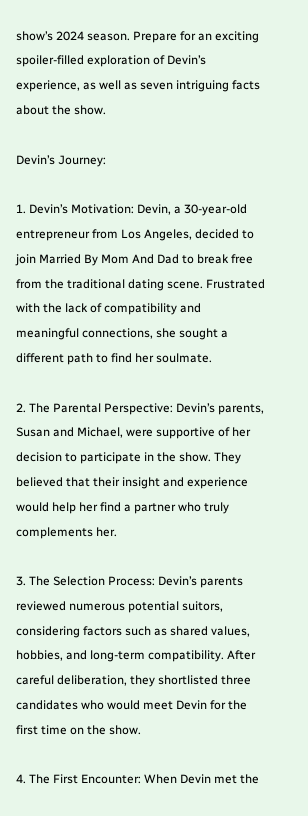show’s 2024 season. Prepare for an exciting spoiler-filled exploration of Devin’s experience, as well as seven intriguing facts about the show.

Devin’s Journey:

1. Devin’s Motivation: Devin, a 30-year-old entrepreneur from Los Angeles, decided to join Married By Mom And Dad to break free from the traditional dating scene. Frustrated with the lack of compatibility and meaningful connections, she sought a different path to find her soulmate.

2. The Parental Perspective: Devin’s parents, Susan and Michael, were supportive of her decision to participate in the show. They believed that their insight and experience would help her find a partner who truly complements her.

3. The Selection Process: Devin’s parents reviewed numerous potential suitors, considering factors such as shared values, hobbies, and long-term compatibility. After careful deliberation, they shortlisted three candidates who would meet Devin for the first time on the show.

4. The First Encounter: When Devin met the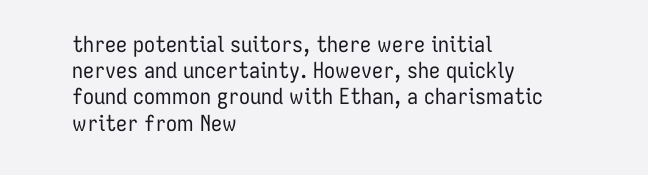three potential suitors, there were initial nerves and uncertainty. However, she quickly found common ground with Ethan, a charismatic writer from New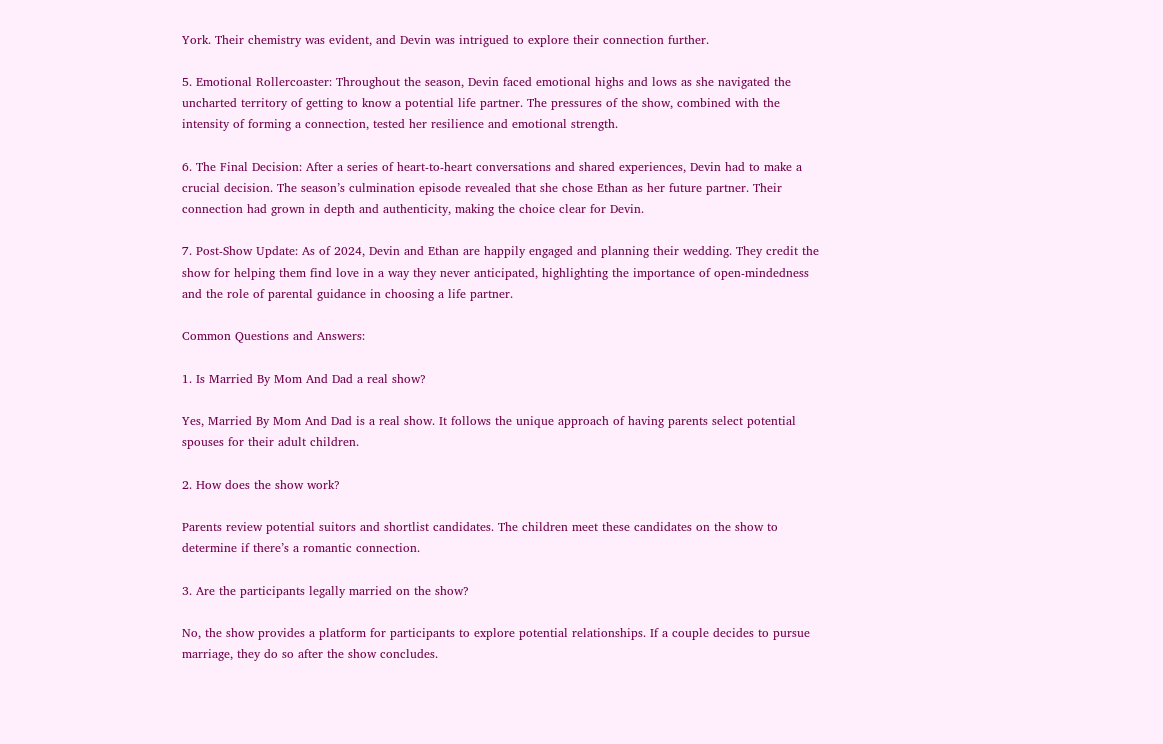York. Their chemistry was evident, and Devin was intrigued to explore their connection further.

5. Emotional Rollercoaster: Throughout the season, Devin faced emotional highs and lows as she navigated the uncharted territory of getting to know a potential life partner. The pressures of the show, combined with the intensity of forming a connection, tested her resilience and emotional strength.

6. The Final Decision: After a series of heart-to-heart conversations and shared experiences, Devin had to make a crucial decision. The season’s culmination episode revealed that she chose Ethan as her future partner. Their connection had grown in depth and authenticity, making the choice clear for Devin.

7. Post-Show Update: As of 2024, Devin and Ethan are happily engaged and planning their wedding. They credit the show for helping them find love in a way they never anticipated, highlighting the importance of open-mindedness and the role of parental guidance in choosing a life partner.

Common Questions and Answers:

1. Is Married By Mom And Dad a real show?

Yes, Married By Mom And Dad is a real show. It follows the unique approach of having parents select potential spouses for their adult children.

2. How does the show work?

Parents review potential suitors and shortlist candidates. The children meet these candidates on the show to determine if there’s a romantic connection.

3. Are the participants legally married on the show?

No, the show provides a platform for participants to explore potential relationships. If a couple decides to pursue marriage, they do so after the show concludes.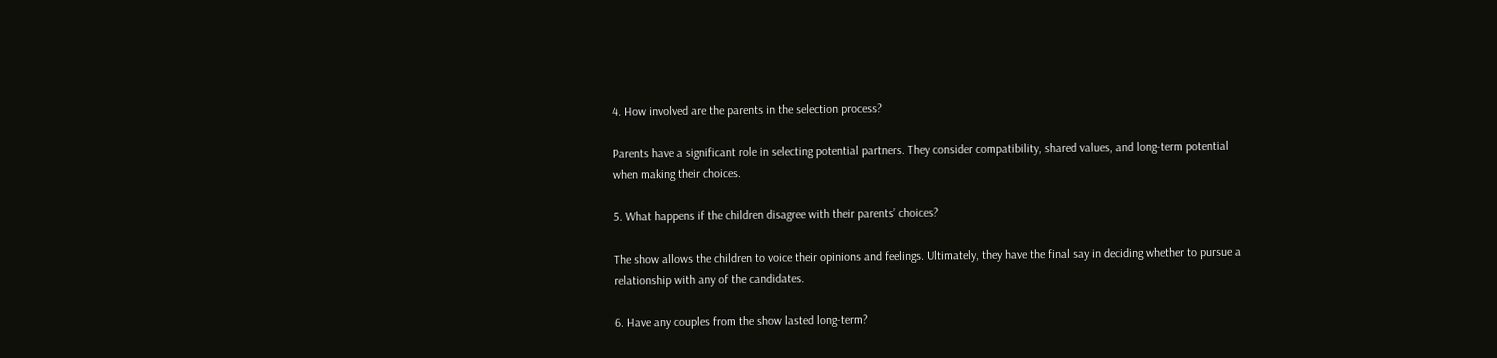4. How involved are the parents in the selection process?

Parents have a significant role in selecting potential partners. They consider compatibility, shared values, and long-term potential when making their choices.

5. What happens if the children disagree with their parents’ choices?

The show allows the children to voice their opinions and feelings. Ultimately, they have the final say in deciding whether to pursue a relationship with any of the candidates.

6. Have any couples from the show lasted long-term?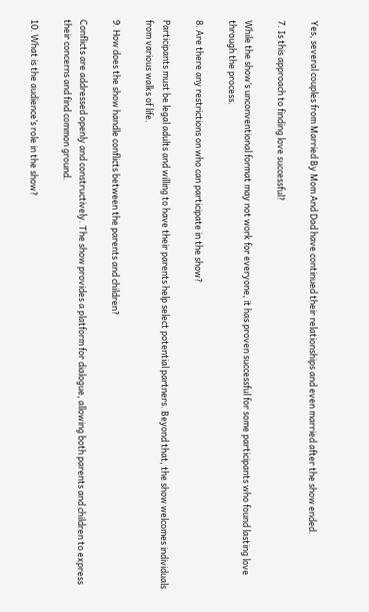Yes, several couples from Married By Mom And Dad have continued their relationships and even married after the show ended.

7. Is this approach to finding love successful?

While the show’s unconventional format may not work for everyone, it has proven successful for some participants who found lasting love through the process.

8. Are there any restrictions on who can participate in the show?

Participants must be legal adults and willing to have their parents help select potential partners. Beyond that, the show welcomes individuals from various walks of life.

9. How does the show handle conflicts between the parents and children?

Conflicts are addressed openly and constructively. The show provides a platform for dialogue, allowing both parents and children to express their concerns and find common ground.

10. What is the audience’s role in the show?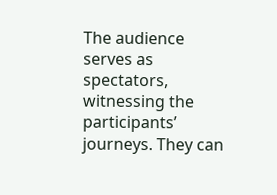The audience serves as spectators, witnessing the participants’ journeys. They can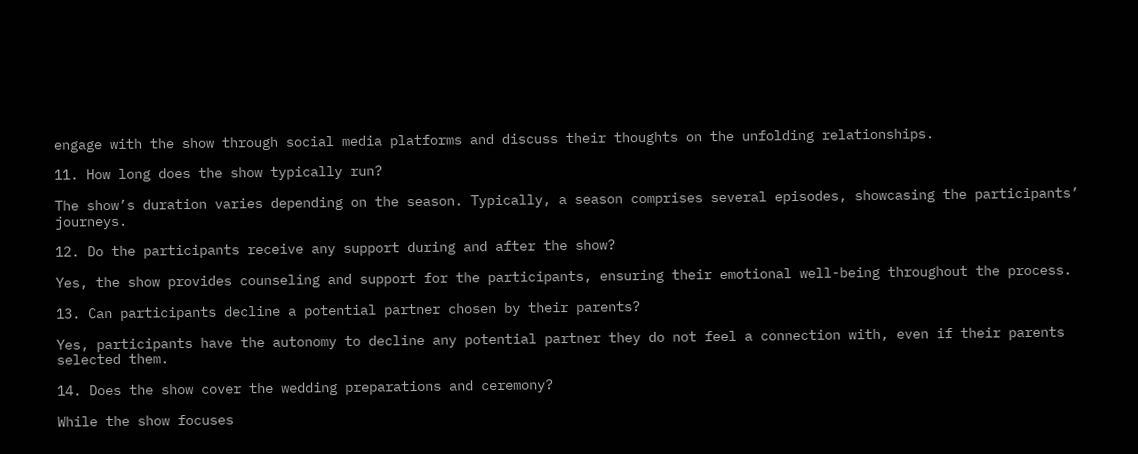engage with the show through social media platforms and discuss their thoughts on the unfolding relationships.

11. How long does the show typically run?

The show’s duration varies depending on the season. Typically, a season comprises several episodes, showcasing the participants’ journeys.

12. Do the participants receive any support during and after the show?

Yes, the show provides counseling and support for the participants, ensuring their emotional well-being throughout the process.

13. Can participants decline a potential partner chosen by their parents?

Yes, participants have the autonomy to decline any potential partner they do not feel a connection with, even if their parents selected them.

14. Does the show cover the wedding preparations and ceremony?

While the show focuses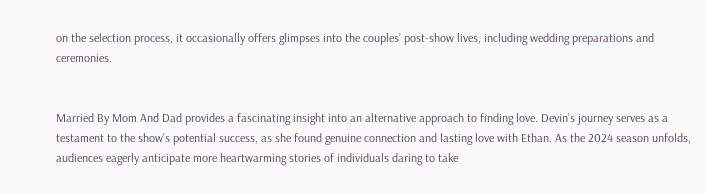on the selection process, it occasionally offers glimpses into the couples’ post-show lives, including wedding preparations and ceremonies.


Married By Mom And Dad provides a fascinating insight into an alternative approach to finding love. Devin’s journey serves as a testament to the show’s potential success, as she found genuine connection and lasting love with Ethan. As the 2024 season unfolds, audiences eagerly anticipate more heartwarming stories of individuals daring to take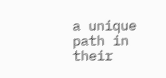a unique path in their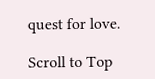quest for love.

Scroll to Top